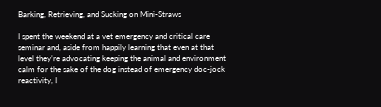Barking, Retrieving, and Sucking on Mini-Straws

I spent the weekend at a vet emergency and critical care seminar and, aside from happily learning that even at that level they’re advocating keeping the animal and environment calm for the sake of the dog instead of emergency doc-jock reactivity, I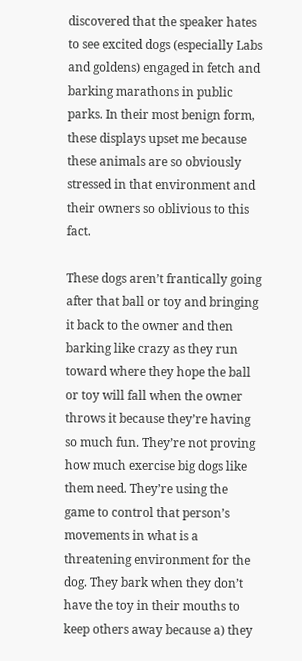discovered that the speaker hates to see excited dogs (especially Labs and goldens) engaged in fetch and barking marathons in public parks. In their most benign form, these displays upset me because these animals are so obviously stressed in that environment and their owners so oblivious to this fact.

These dogs aren’t frantically going after that ball or toy and bringing it back to the owner and then barking like crazy as they run toward where they hope the ball or toy will fall when the owner throws it because they’re having so much fun. They’re not proving how much exercise big dogs like them need. They’re using the game to control that person’s movements in what is a threatening environment for the dog. They bark when they don’t have the toy in their mouths to keep others away because a) they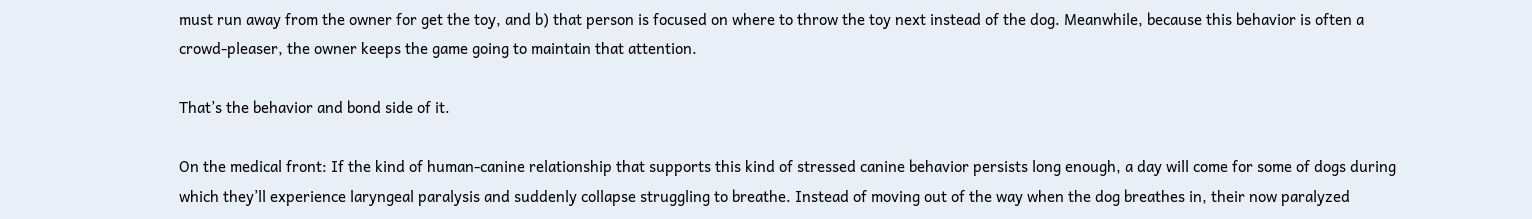must run away from the owner for get the toy, and b) that person is focused on where to throw the toy next instead of the dog. Meanwhile, because this behavior is often a crowd-pleaser, the owner keeps the game going to maintain that attention.

That’s the behavior and bond side of it.

On the medical front: If the kind of human-canine relationship that supports this kind of stressed canine behavior persists long enough, a day will come for some of dogs during which they’ll experience laryngeal paralysis and suddenly collapse struggling to breathe. Instead of moving out of the way when the dog breathes in, their now paralyzed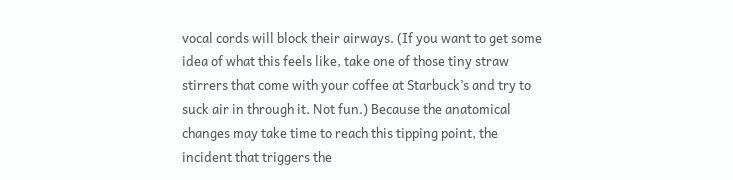vocal cords will block their airways. (If you want to get some idea of what this feels like, take one of those tiny straw stirrers that come with your coffee at Starbuck’s and try to suck air in through it. Not fun.) Because the anatomical changes may take time to reach this tipping point, the incident that triggers the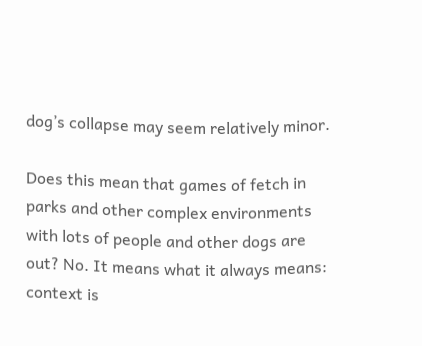dog’s collapse may seem relatively minor.

Does this mean that games of fetch in parks and other complex environments with lots of people and other dogs are out? No. It means what it always means: context is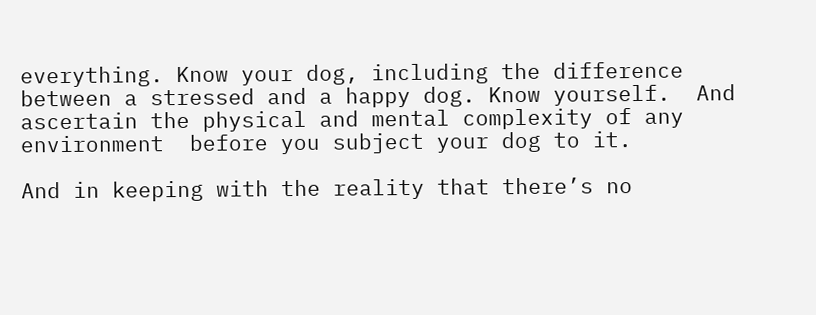everything. Know your dog, including the difference between a stressed and a happy dog. Know yourself.  And ascertain the physical and mental complexity of any environment  before you subject your dog to it.

And in keeping with the reality that there’s no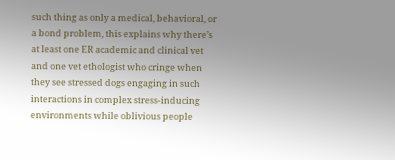such thing as only a medical, behavioral, or a bond problem, this explains why there’s at least one ER academic and clinical vet and one vet ethologist who cringe when they see stressed dogs engaging in such interactions in complex stress-inducing environments while oblivious people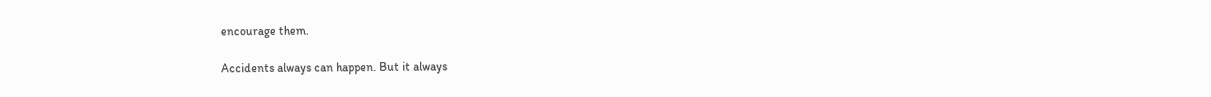encourage them.

Accidents always can happen. But it always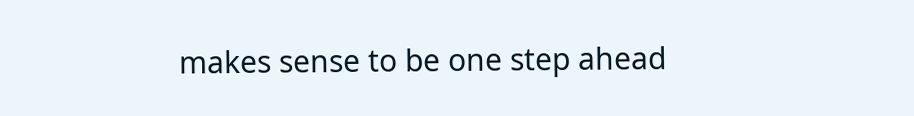makes sense to be one step ahead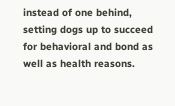instead of one behind, setting dogs up to succeed for behavioral and bond as well as health reasons.